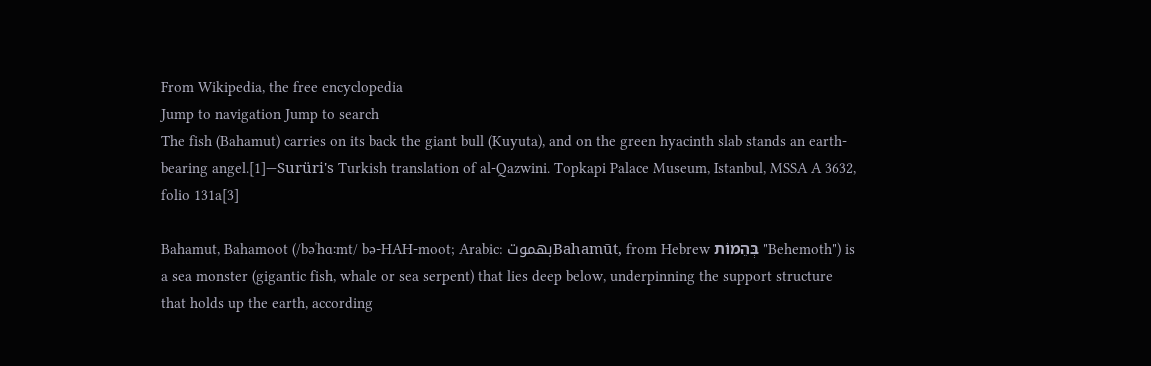From Wikipedia, the free encyclopedia
Jump to navigation Jump to search
The fish (Bahamut) carries on its back the giant bull (Kuyuta), and on the green hyacinth slab stands an earth-bearing angel.[1]—Surüri's Turkish translation of al-Qazwini. Topkapi Palace Museum, Istanbul, MSSA A 3632, folio 131a[3]

Bahamut, Bahamoot (/bəˈhɑːmt/ bə-HAH-moot; Arabic: بهموتBahamūt, from Hebrew בְּהֵמוֹת "Behemoth") is a sea monster (gigantic fish, whale or sea serpent) that lies deep below, underpinning the support structure that holds up the earth, according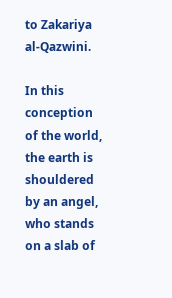to Zakariya al-Qazwini.

In this conception of the world, the earth is shouldered by an angel, who stands on a slab of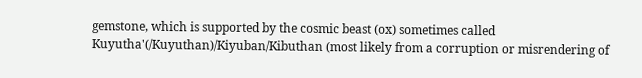gemstone, which is supported by the cosmic beast (ox) sometimes called Kuyutha'(/Kuyuthan)/Kiyuban/Kibuthan (most likely from a corruption or misrendering of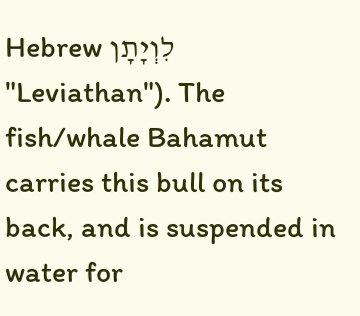Hebrew לִוְיָתָן "Leviathan"). The fish/whale Bahamut carries this bull on its back, and is suspended in water for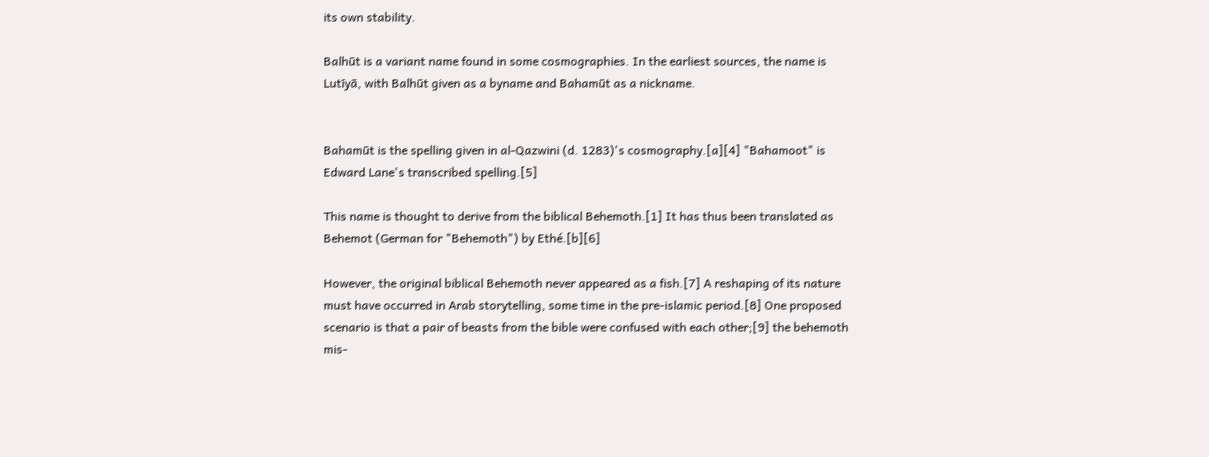its own stability.

Balhūt is a variant name found in some cosmographies. In the earliest sources, the name is Lutīyā, with Balhūt given as a byname and Bahamūt as a nickname.


Bahamūt is the spelling given in al-Qazwini (d. 1283)'s cosmography.[a][4] "Bahamoot" is Edward Lane's transcribed spelling.[5]

This name is thought to derive from the biblical Behemoth.[1] It has thus been translated as Behemot (German for "Behemoth") by Ethé.[b][6]

However, the original biblical Behemoth never appeared as a fish.[7] A reshaping of its nature must have occurred in Arab storytelling, some time in the pre-islamic period.[8] One proposed scenario is that a pair of beasts from the bible were confused with each other;[9] the behemoth mis-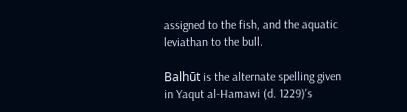assigned to the fish, and the aquatic leviathan to the bull.

Balhūt is the alternate spelling given in Yaqut al-Hamawi (d. 1229)'s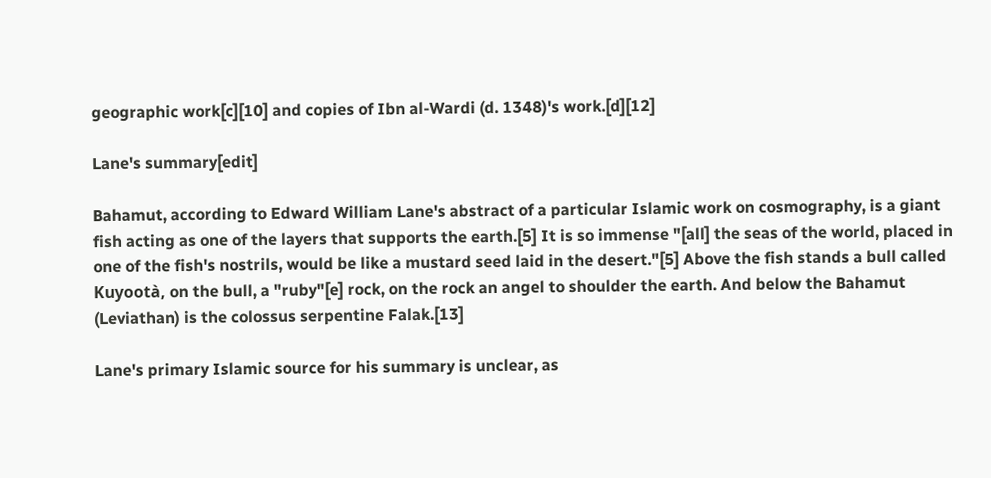geographic work[c][10] and copies of Ibn al-Wardi (d. 1348)'s work.[d][12]

Lane's summary[edit]

Bahamut, according to Edward William Lane's abstract of a particular Islamic work on cosmography, is a giant fish acting as one of the layers that supports the earth.[5] It is so immense "[all] the seas of the world, placed in one of the fish's nostrils, would be like a mustard seed laid in the desert."[5] Above the fish stands a bull called Kuyootà, on the bull, a "ruby"[e] rock, on the rock an angel to shoulder the earth. And below the Bahamut (Leviathan) is the colossus serpentine Falak.[13]

Lane's primary Islamic source for his summary is unclear, as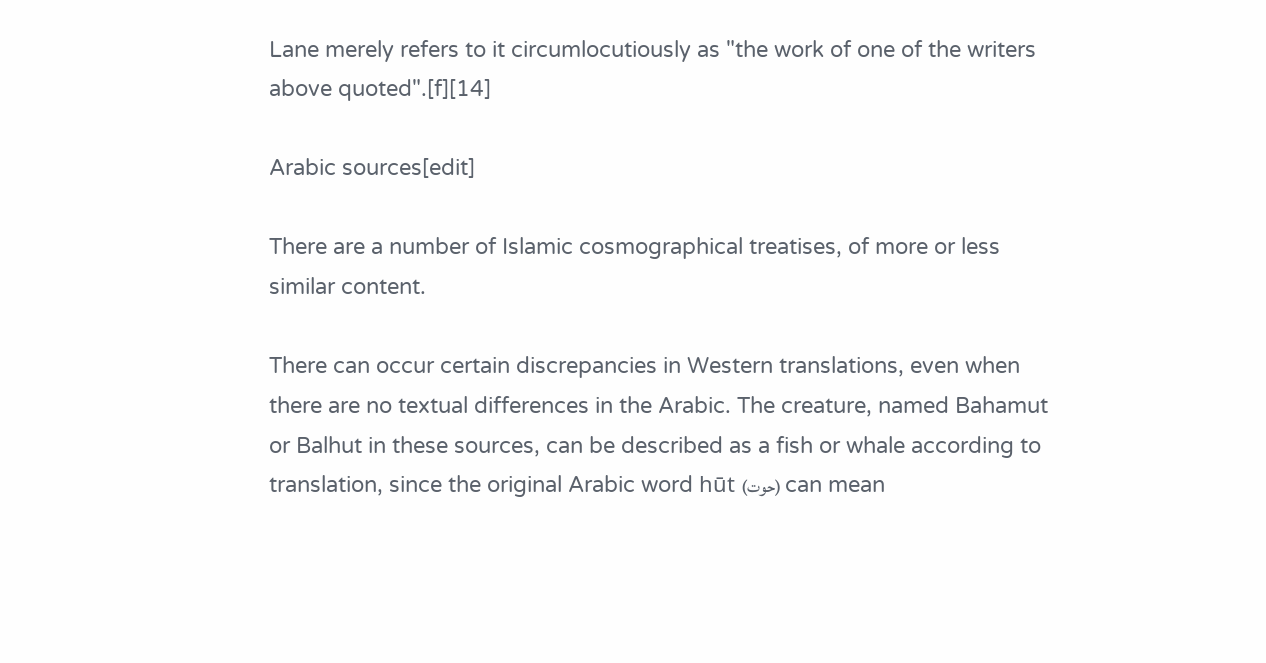Lane merely refers to it circumlocutiously as "the work of one of the writers above quoted".[f][14]

Arabic sources[edit]

There are a number of Islamic cosmographical treatises, of more or less similar content.

There can occur certain discrepancies in Western translations, even when there are no textual differences in the Arabic. The creature, named Bahamut or Balhut in these sources, can be described as a fish or whale according to translation, since the original Arabic word hūt (حوت) can mean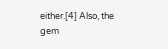either.[4] Also, the gem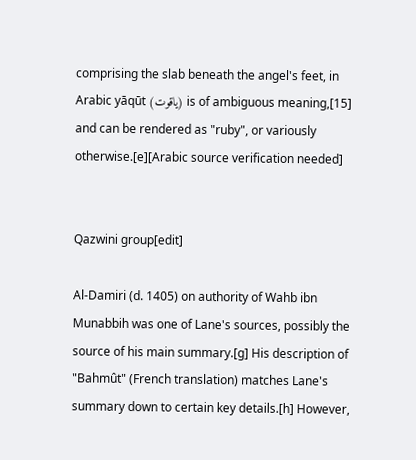comprising the slab beneath the angel's feet, in Arabic yāqūt (ياقوت) is of ambiguous meaning,[15] and can be rendered as "ruby", or variously otherwise.[e][Arabic source verification needed]


Qazwini group[edit]

Al-Damiri (d. 1405) on authority of Wahb ibn Munabbih was one of Lane's sources, possibly the source of his main summary.[g] His description of "Bahmût" (French translation) matches Lane's summary down to certain key details.[h] However,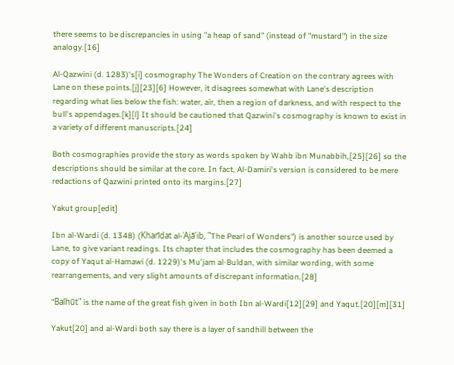there seems to be discrepancies in using "a heap of sand" (instead of "mustard") in the size analogy.[16]

Al-Qazwini (d. 1283)'s[i] cosmography The Wonders of Creation on the contrary agrees with Lane on these points.[j][23][6] However, it disagrees somewhat with Lane's description regarding what lies below the fish: water, air, then a region of darkness, and with respect to the bull's appendages.[k][l] It should be cautioned that Qazwini's cosmography is known to exist in a variety of different manuscripts.[24]

Both cosmographies provide the story as words spoken by Wahb ibn Munabbih,[25][26] so the descriptions should be similar at the core. In fact, Al-Damiri's version is considered to be mere redactions of Qazwini printed onto its margins.[27]

Yakut group[edit]

Ibn al-Wardi (d. 1348) (Kharīdat al-ʿAjā'ib, "The Pearl of Wonders") is another source used by Lane, to give variant readings. Its chapter that includes the cosmography has been deemed a copy of Yaqut al-Hamawi (d. 1229)'s Mu'jam al-Buldan, with similar wording, with some rearrangements, and very slight amounts of discrepant information.[28]

"Balhūt" is the name of the great fish given in both Ibn al-Wardi[12][29] and Yaqut.[20][m][31]

Yakut[20] and al-Wardi both say there is a layer of sandhill between the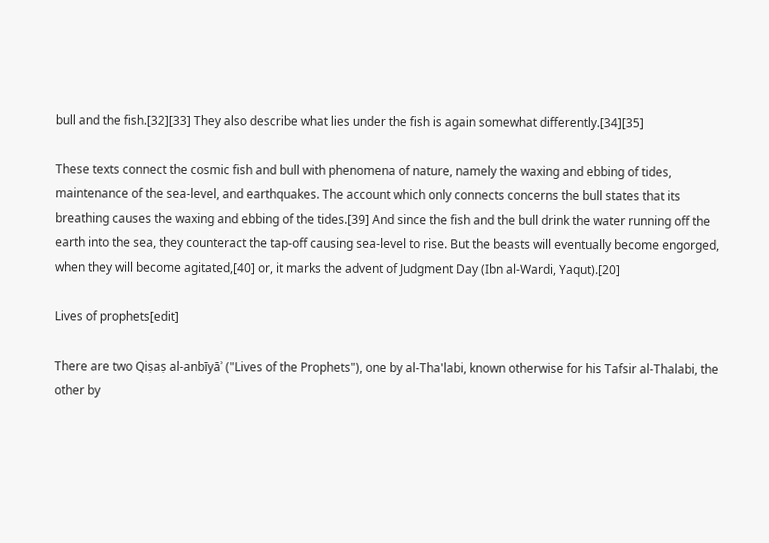bull and the fish.[32][33] They also describe what lies under the fish is again somewhat differently.[34][35]

These texts connect the cosmic fish and bull with phenomena of nature, namely the waxing and ebbing of tides, maintenance of the sea-level, and earthquakes. The account which only connects concerns the bull states that its breathing causes the waxing and ebbing of the tides.[39] And since the fish and the bull drink the water running off the earth into the sea, they counteract the tap-off causing sea-level to rise. But the beasts will eventually become engorged, when they will become agitated,[40] or, it marks the advent of Judgment Day (Ibn al-Wardi, Yaqut).[20]

Lives of prophets[edit]

There are two Qiṣaṣ al-anbīyāʾ ("Lives of the Prophets"), one by al-Tha'labi, known otherwise for his Tafsir al-Thalabi, the other by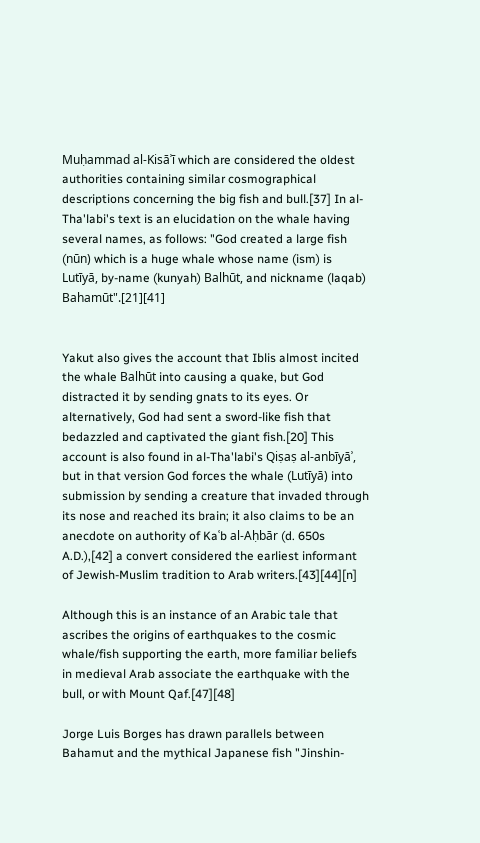Muḥammad al-Kisāʾī which are considered the oldest authorities containing similar cosmographical descriptions concerning the big fish and bull.[37] In al-Tha'labi's text is an elucidation on the whale having several names, as follows: "God created a large fish (nūn) which is a huge whale whose name (ism) is Lutīyā, by-name (kunyah) Balhūt, and nickname (laqab) Bahamūt".[21][41]


Yakut also gives the account that Iblis almost incited the whale Balhūt into causing a quake, but God distracted it by sending gnats to its eyes. Or alternatively, God had sent a sword-like fish that bedazzled and captivated the giant fish.[20] This account is also found in al-Tha'labi's Qiṣaṣ al-anbīyāʾ, but in that version God forces the whale (Lutīyā) into submission by sending a creature that invaded through its nose and reached its brain; it also claims to be an anecdote on authority of Kaʿb al-Aḥbār (d. 650s A.D.),[42] a convert considered the earliest informant of Jewish-Muslim tradition to Arab writers.[43][44][n]

Although this is an instance of an Arabic tale that ascribes the origins of earthquakes to the cosmic whale/fish supporting the earth, more familiar beliefs in medieval Arab associate the earthquake with the bull, or with Mount Qaf.[47][48]

Jorge Luis Borges has drawn parallels between Bahamut and the mythical Japanese fish "Jinshin-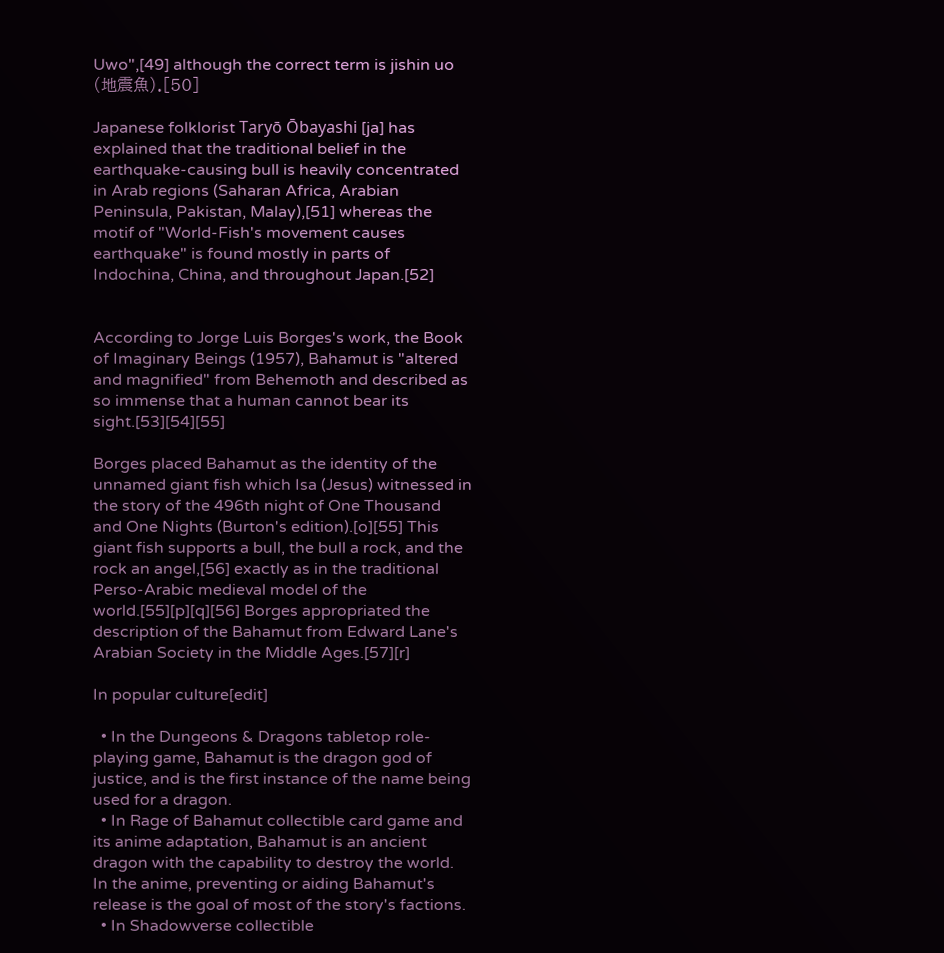Uwo",[49] although the correct term is jishin uo (地震魚).[50]

Japanese folklorist Taryō Ōbayashi [ja] has explained that the traditional belief in the earthquake-causing bull is heavily concentrated in Arab regions (Saharan Africa, Arabian Peninsula, Pakistan, Malay),[51] whereas the motif of "World-Fish's movement causes earthquake" is found mostly in parts of Indochina, China, and throughout Japan.[52]


According to Jorge Luis Borges's work, the Book of Imaginary Beings (1957), Bahamut is "altered and magnified" from Behemoth and described as so immense that a human cannot bear its sight.[53][54][55]

Borges placed Bahamut as the identity of the unnamed giant fish which Isa (Jesus) witnessed in the story of the 496th night of One Thousand and One Nights (Burton's edition).[o][55] This giant fish supports a bull, the bull a rock, and the rock an angel,[56] exactly as in the traditional Perso-Arabic medieval model of the world.[55][p][q][56] Borges appropriated the description of the Bahamut from Edward Lane's Arabian Society in the Middle Ages.[57][r]

In popular culture[edit]

  • In the Dungeons & Dragons tabletop role-playing game, Bahamut is the dragon god of justice, and is the first instance of the name being used for a dragon.
  • In Rage of Bahamut collectible card game and its anime adaptation, Bahamut is an ancient dragon with the capability to destroy the world. In the anime, preventing or aiding Bahamut's release is the goal of most of the story's factions.
  • In Shadowverse collectible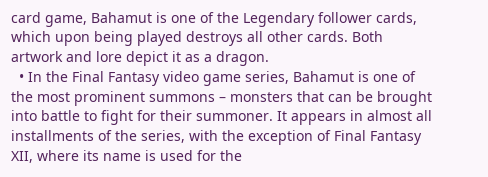card game, Bahamut is one of the Legendary follower cards, which upon being played destroys all other cards. Both artwork and lore depict it as a dragon.
  • In the Final Fantasy video game series, Bahamut is one of the most prominent summons – monsters that can be brought into battle to fight for their summoner. It appears in almost all installments of the series, with the exception of Final Fantasy XII, where its name is used for the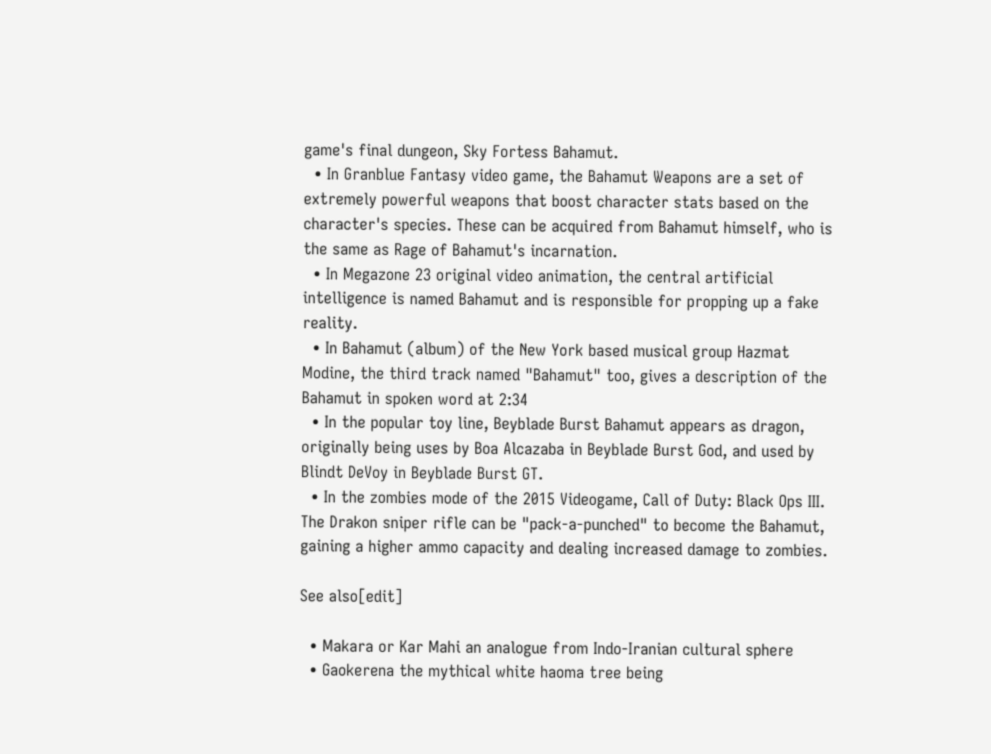game's final dungeon, Sky Fortess Bahamut.
  • In Granblue Fantasy video game, the Bahamut Weapons are a set of extremely powerful weapons that boost character stats based on the character's species. These can be acquired from Bahamut himself, who is the same as Rage of Bahamut's incarnation.
  • In Megazone 23 original video animation, the central artificial intelligence is named Bahamut and is responsible for propping up a fake reality.
  • In Bahamut (album) of the New York based musical group Hazmat Modine, the third track named "Bahamut" too, gives a description of the Bahamut in spoken word at 2:34
  • In the popular toy line, Beyblade Burst Bahamut appears as dragon, originally being uses by Boa Alcazaba in Beyblade Burst God, and used by Blindt DeVoy in Beyblade Burst GT.
  • In the zombies mode of the 2015 Videogame, Call of Duty: Black Ops III. The Drakon sniper rifle can be "pack-a-punched" to become the Bahamut, gaining a higher ammo capacity and dealing increased damage to zombies.

See also[edit]

  • Makara or Kar Mahi an analogue from Indo-Iranian cultural sphere
  • Gaokerena the mythical white haoma tree being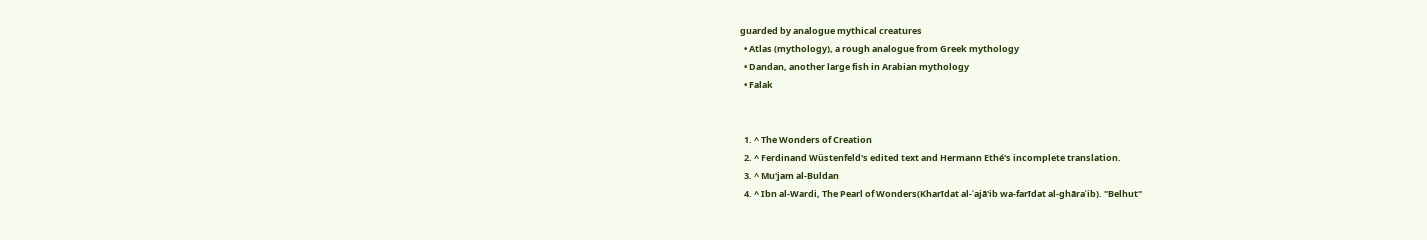guarded by analogue mythical creatures
  • Atlas (mythology), a rough analogue from Greek mythology
  • Dandan, another large fish in Arabian mythology
  • Falak


  1. ^ The Wonders of Creation
  2. ^ Ferdinand Wüstenfeld's edited text and Hermann Ethé's incomplete translation.
  3. ^ Mu'jam al-Buldan
  4. ^ Ibn al-Wardi, The Pearl of Wonders(Kharīdat al-ʿajā'ib wa-farīdat al-ghāraʾib). "Belhut"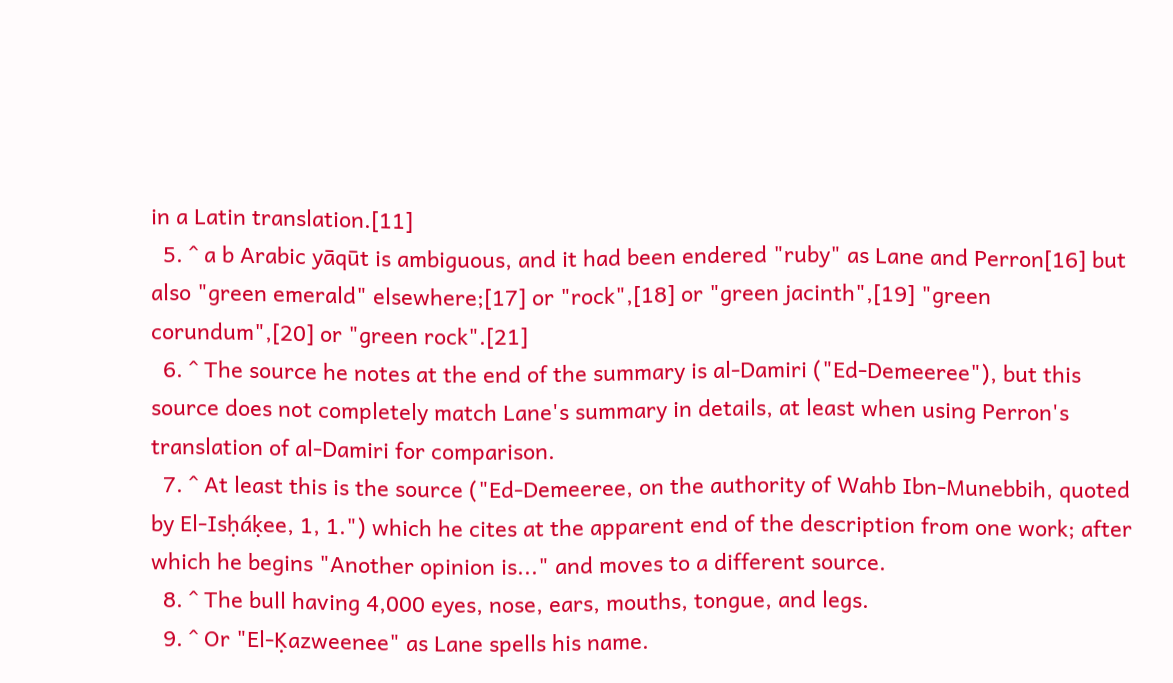in a Latin translation.[11]
  5. ^ a b Arabic yāqūt is ambiguous, and it had been endered "ruby" as Lane and Perron[16] but also "green emerald" elsewhere;[17] or "rock",[18] or "green jacinth",[19] "green corundum",[20] or "green rock".[21]
  6. ^ The source he notes at the end of the summary is al-Damiri ("Ed-Demeeree"), but this source does not completely match Lane's summary in details, at least when using Perron's translation of al-Damiri for comparison.
  7. ^ At least this is the source ("Ed-Demeeree, on the authority of Wahb Ibn-Munebbih, quoted by El-Isḥáḳee, 1, 1.") which he cites at the apparent end of the description from one work; after which he begins "Another opinion is..." and moves to a different source.
  8. ^ The bull having 4,000 eyes, nose, ears, mouths, tongue, and legs.
  9. ^ Or "El-Ḳazweenee" as Lane spells his name.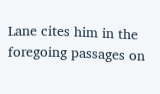Lane cites him in the foregoing passages on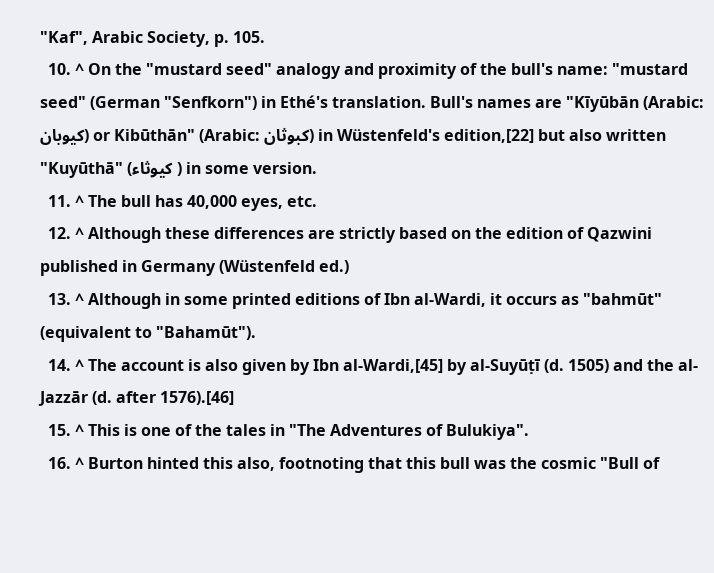"Kaf", Arabic Society, p. 105.
  10. ^ On the "mustard seed" analogy and proximity of the bull's name: "mustard seed" (German "Senfkorn") in Ethé's translation. Bull's names are "Kīyūbān (Arabic: کیوبان) or Kibūthān" (Arabic: کبوثان) in Wüstenfeld's edition,[22] but also written "Kuyūthā" (كيوثاء ) in some version.
  11. ^ The bull has 40,000 eyes, etc.
  12. ^ Although these differences are strictly based on the edition of Qazwini published in Germany (Wüstenfeld ed.)
  13. ^ Although in some printed editions of Ibn al-Wardi, it occurs as "bahmūt" (equivalent to "Bahamūt").
  14. ^ The account is also given by Ibn al-Wardi,[45] by al-Suyūṭī (d. 1505) and the al-Jazzār (d. after 1576).[46]
  15. ^ This is one of the tales in "The Adventures of Bulukiya".
  16. ^ Burton hinted this also, footnoting that this bull was the cosmic "Bull of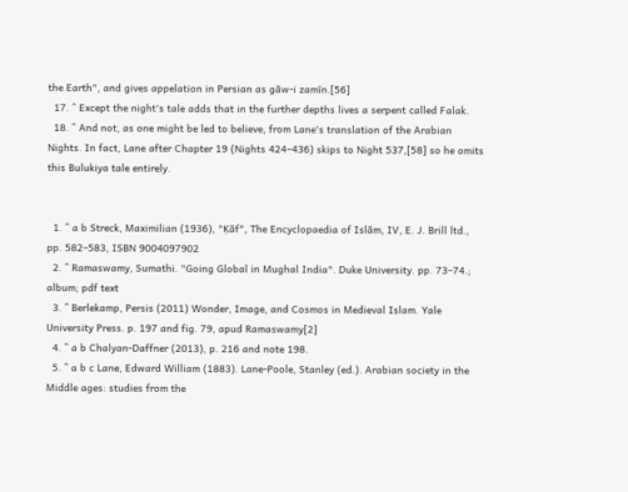the Earth", and gives appelation in Persian as gāw-i zamīn.[56]
  17. ^ Except the night's tale adds that in the further depths lives a serpent called Falak.
  18. ^ And not, as one might be led to believe, from Lane's translation of the Arabian Nights. In fact, Lane after Chapter 19 (Nights 424–436) skips to Night 537,[58] so he omits this Bulukiya tale entirely.


  1. ^ a b Streck, Maximilian (1936), "Ḳāf", The Encyclopaedia of Islām, IV, E. J. Brill ltd., pp. 582–583, ISBN 9004097902
  2. ^ Ramaswamy, Sumathi. "Going Global in Mughal India". Duke University. pp. 73–74.; album; pdf text
  3. ^ Berlekamp, Persis (2011) Wonder, Image, and Cosmos in Medieval Islam. Yale University Press. p. 197 and fig. 79, apud Ramaswamy[2]
  4. ^ a b Chalyan-Daffner (2013), p. 216 and note 198.
  5. ^ a b c Lane, Edward William (1883). Lane-Poole, Stanley (ed.). Arabian society in the Middle ages: studies from the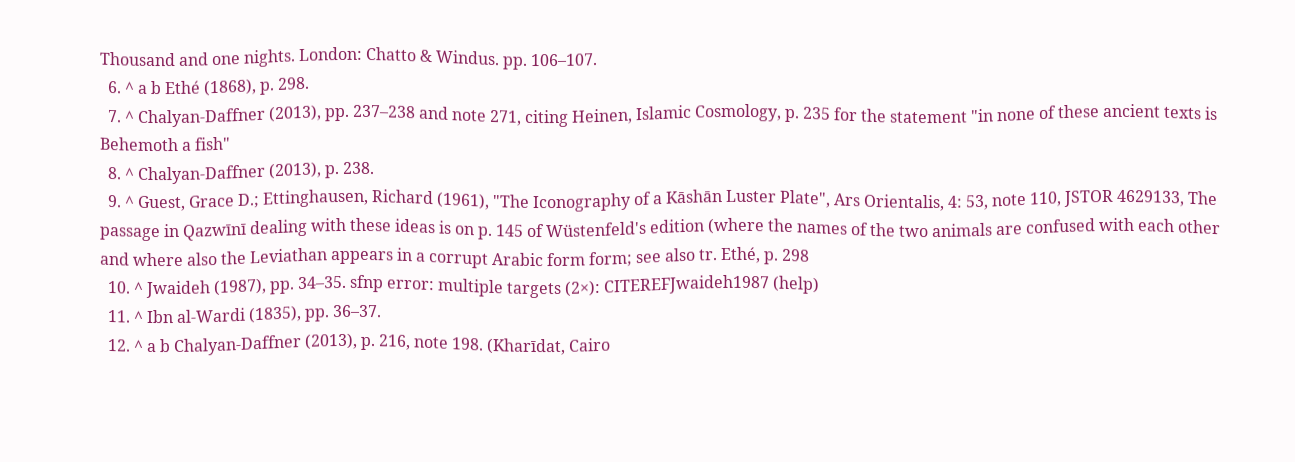Thousand and one nights. London: Chatto & Windus. pp. 106–107.
  6. ^ a b Ethé (1868), p. 298.
  7. ^ Chalyan-Daffner (2013), pp. 237–238 and note 271, citing Heinen, Islamic Cosmology, p. 235 for the statement "in none of these ancient texts is Behemoth a fish"
  8. ^ Chalyan-Daffner (2013), p. 238.
  9. ^ Guest, Grace D.; Ettinghausen, Richard (1961), "The Iconography of a Kāshān Luster Plate", Ars Orientalis, 4: 53, note 110, JSTOR 4629133, The passage in Qazwīnī dealing with these ideas is on p. 145 of Wüstenfeld's edition (where the names of the two animals are confused with each other and where also the Leviathan appears in a corrupt Arabic form form; see also tr. Ethé, p. 298
  10. ^ Jwaideh (1987), pp. 34–35. sfnp error: multiple targets (2×): CITEREFJwaideh1987 (help)
  11. ^ Ibn al-Wardi (1835), pp. 36–37.
  12. ^ a b Chalyan-Daffner (2013), p. 216, note 198. (Kharīdat, Cairo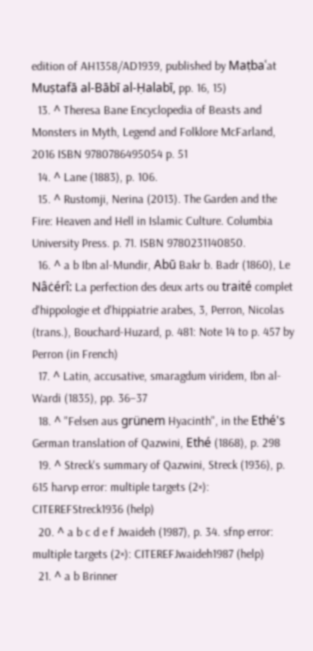edition of AH1358/AD1939, published by Maṭbaʿat Muṣtafā al-Bābī al-Ḥalabī, pp. 16, 15)
  13. ^ Theresa Bane Encyclopedia of Beasts and Monsters in Myth, Legend and Folklore McFarland, 2016 ISBN 9780786495054 p. 51
  14. ^ Lane (1883), p. 106.
  15. ^ Rustomji, Nerina (2013). The Garden and the Fire: Heaven and Hell in Islamic Culture. Columbia University Press. p. 71. ISBN 9780231140850.
  16. ^ a b Ibn al-Mundir, Abū Bakr b. Badr (1860), Le Nâċérî: La perfection des deux arts ou traité complet d'hippologie et d'hippiatrie arabes, 3, Perron, Nicolas (trans.), Bouchard-Huzard, p. 481: Note 14 to p. 457 by Perron (in French)
  17. ^ Latin, accusative, smaragdum viridem, Ibn al-Wardi (1835), pp. 36–37
  18. ^ "Felsen aus grünem Hyacinth", in the Ethé's German translation of Qazwini, Ethé (1868), p. 298
  19. ^ Streck's summary of Qazwini, Streck (1936), p. 615 harvp error: multiple targets (2×): CITEREFStreck1936 (help)
  20. ^ a b c d e f Jwaideh (1987), p. 34. sfnp error: multiple targets (2×): CITEREFJwaideh1987 (help)
  21. ^ a b Brinner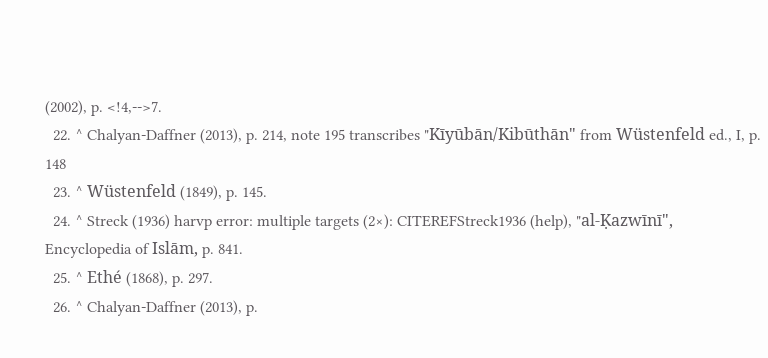(2002), p. <!4,-->7.
  22. ^ Chalyan-Daffner (2013), p. 214, note 195 transcribes "Kīyūbān/Kibūthān" from Wüstenfeld ed., I, p. 148
  23. ^ Wüstenfeld (1849), p. 145.
  24. ^ Streck (1936) harvp error: multiple targets (2×): CITEREFStreck1936 (help), "al-Ḳazwīnī", Encyclopedia of Islām, p. 841.
  25. ^ Ethé (1868), p. 297.
  26. ^ Chalyan-Daffner (2013), p.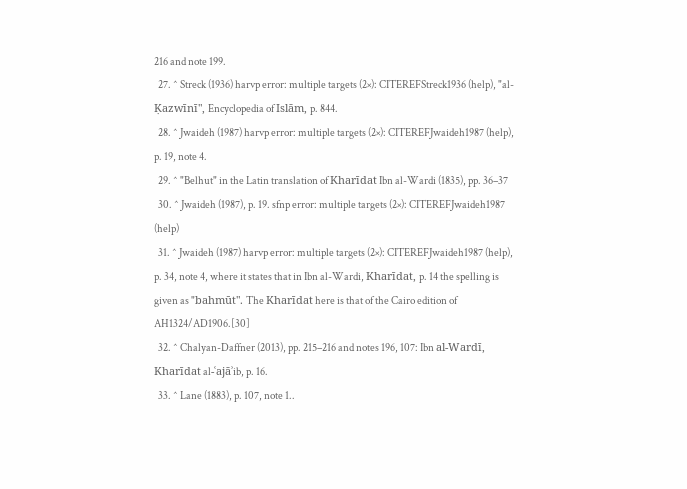216 and note 199.
  27. ^ Streck (1936) harvp error: multiple targets (2×): CITEREFStreck1936 (help), "al-Ḳazwīnī", Encyclopedia of Islām, p. 844.
  28. ^ Jwaideh (1987) harvp error: multiple targets (2×): CITEREFJwaideh1987 (help), p. 19, note 4.
  29. ^ "Belhut" in the Latin translation of Kharīdat Ibn al-Wardi (1835), pp. 36–37
  30. ^ Jwaideh (1987), p. 19. sfnp error: multiple targets (2×): CITEREFJwaideh1987 (help)
  31. ^ Jwaideh (1987) harvp error: multiple targets (2×): CITEREFJwaideh1987 (help), p. 34, note 4, where it states that in Ibn al-Wardi, Kharīdat, p. 14 the spelling is given as "bahmūt". The Kharīdat here is that of the Cairo edition of AH1324/AD1906.[30]
  32. ^ Chalyan-Daffner (2013), pp. 215–216 and notes 196, 107: Ibn al-Wardī, Kharīdat al-ʿajāʾib, p. 16.
  33. ^ Lane (1883), p. 107, note 1..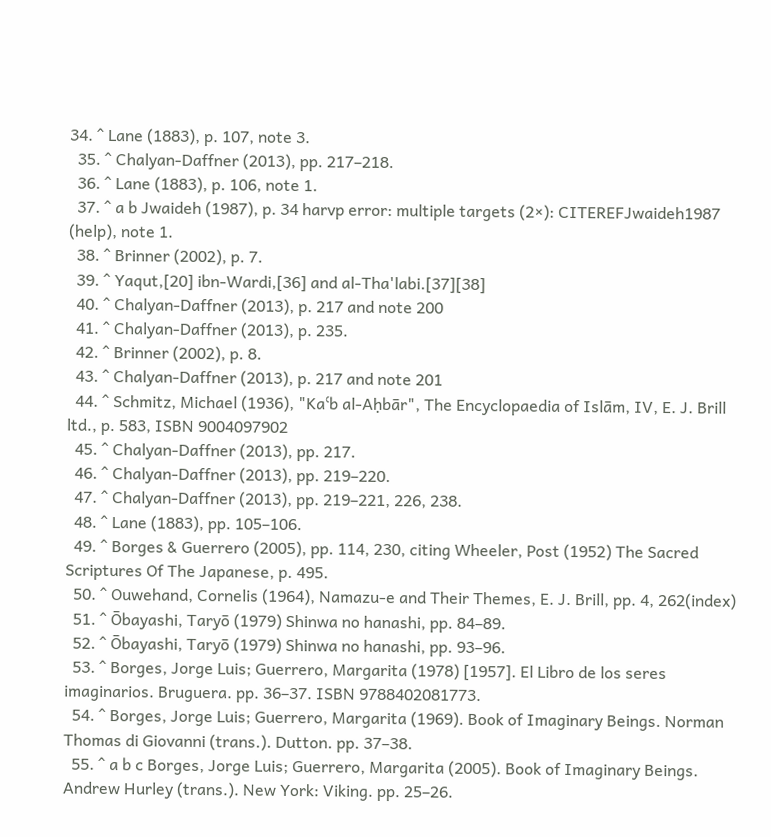34. ^ Lane (1883), p. 107, note 3.
  35. ^ Chalyan-Daffner (2013), pp. 217–218.
  36. ^ Lane (1883), p. 106, note 1.
  37. ^ a b Jwaideh (1987), p. 34 harvp error: multiple targets (2×): CITEREFJwaideh1987 (help), note 1.
  38. ^ Brinner (2002), p. 7.
  39. ^ Yaqut,[20] ibn-Wardi,[36] and al-Tha'labi.[37][38]
  40. ^ Chalyan-Daffner (2013), p. 217 and note 200
  41. ^ Chalyan-Daffner (2013), p. 235.
  42. ^ Brinner (2002), p. 8.
  43. ^ Chalyan-Daffner (2013), p. 217 and note 201
  44. ^ Schmitz, Michael (1936), "Kaʿb al-Aḥbār", The Encyclopaedia of Islām, IV, E. J. Brill ltd., p. 583, ISBN 9004097902
  45. ^ Chalyan-Daffner (2013), pp. 217.
  46. ^ Chalyan-Daffner (2013), pp. 219–220.
  47. ^ Chalyan-Daffner (2013), pp. 219–221, 226, 238.
  48. ^ Lane (1883), pp. 105–106.
  49. ^ Borges & Guerrero (2005), pp. 114, 230, citing Wheeler, Post (1952) The Sacred Scriptures Of The Japanese, p. 495.
  50. ^ Ouwehand, Cornelis (1964), Namazu-e and Their Themes, E. J. Brill, pp. 4, 262(index)
  51. ^ Ōbayashi, Taryō (1979) Shinwa no hanashi, pp. 84–89.
  52. ^ Ōbayashi, Taryō (1979) Shinwa no hanashi, pp. 93–96.
  53. ^ Borges, Jorge Luis; Guerrero, Margarita (1978) [1957]. El Libro de los seres imaginarios. Bruguera. pp. 36–37. ISBN 9788402081773.
  54. ^ Borges, Jorge Luis; Guerrero, Margarita (1969). Book of Imaginary Beings. Norman Thomas di Giovanni (trans.). Dutton. pp. 37–38.
  55. ^ a b c Borges, Jorge Luis; Guerrero, Margarita (2005). Book of Imaginary Beings. Andrew Hurley (trans.). New York: Viking. pp. 25–26.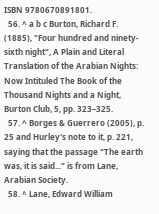ISBN 9780670891801.
  56. ^ a b c Burton, Richard F. (1885), "Four hundred and ninety-sixth night", A Plain and Literal Translation of the Arabian Nights: Now Intituled The Book of the Thousand Nights and a Night, Burton Club, 5, pp. 323–325.
  57. ^ Borges & Guerrero (2005), p. 25 and Hurley's note to it, p. 221, saying that the passage "The earth was, it is said..." is from Lane, Arabian Society.
  58. ^ Lane, Edward William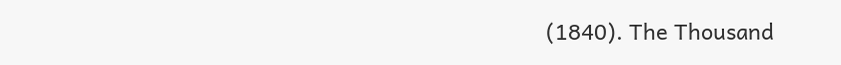(1840). The Thousand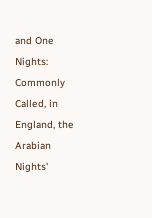and One Nights: Commonly Called, in England, the Arabian Nights'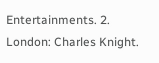Entertainments. 2. London: Charles Knight.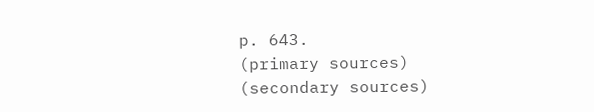p. 643.
(primary sources)
(secondary sources)